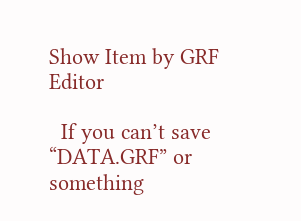Show Item by GRF Editor

  If you can’t save “DATA.GRF” or something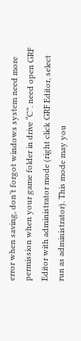error when saving, don’t forgot windows system need more permission when your game folder in drive “C”. need open GRF Editor with administrator mode (right click GRF Editor, select run as administrator). This mode may you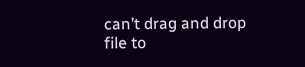can’t drag and drop file to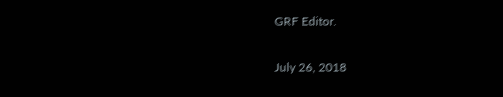GRF Editor.


July 26, 2018